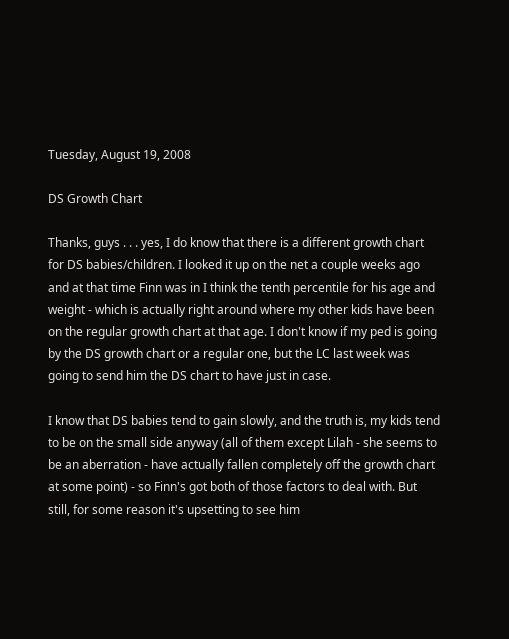Tuesday, August 19, 2008

DS Growth Chart

Thanks, guys . . . yes, I do know that there is a different growth chart for DS babies/children. I looked it up on the net a couple weeks ago and at that time Finn was in I think the tenth percentile for his age and weight - which is actually right around where my other kids have been on the regular growth chart at that age. I don't know if my ped is going by the DS growth chart or a regular one, but the LC last week was going to send him the DS chart to have just in case.

I know that DS babies tend to gain slowly, and the truth is, my kids tend to be on the small side anyway (all of them except Lilah - she seems to be an aberration - have actually fallen completely off the growth chart at some point) - so Finn's got both of those factors to deal with. But still, for some reason it's upsetting to see him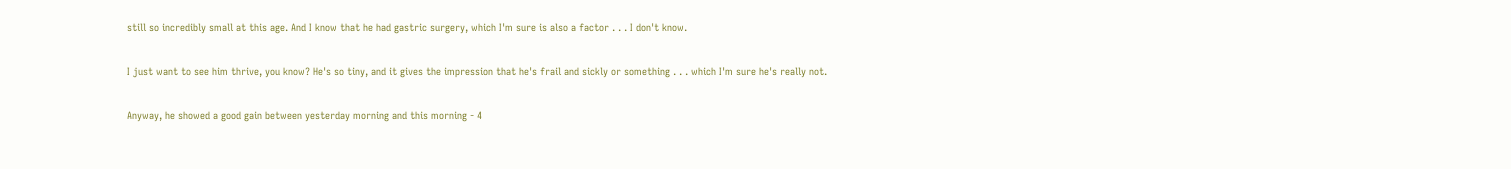still so incredibly small at this age. And I know that he had gastric surgery, which I'm sure is also a factor . . . I don't know.

I just want to see him thrive, you know? He's so tiny, and it gives the impression that he's frail and sickly or something . . . which I'm sure he's really not.

Anyway, he showed a good gain between yesterday morning and this morning - 4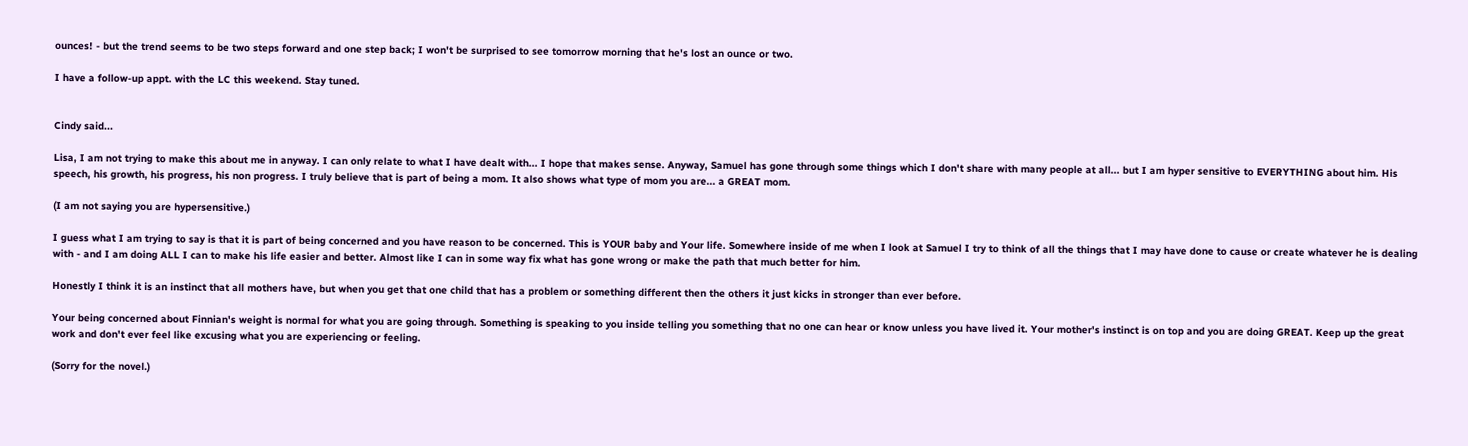ounces! - but the trend seems to be two steps forward and one step back; I won't be surprised to see tomorrow morning that he's lost an ounce or two.

I have a follow-up appt. with the LC this weekend. Stay tuned.


Cindy said...

Lisa, I am not trying to make this about me in anyway. I can only relate to what I have dealt with... I hope that makes sense. Anyway, Samuel has gone through some things which I don't share with many people at all... but I am hyper sensitive to EVERYTHING about him. His speech, his growth, his progress, his non progress. I truly believe that is part of being a mom. It also shows what type of mom you are... a GREAT mom.

(I am not saying you are hypersensitive.)

I guess what I am trying to say is that it is part of being concerned and you have reason to be concerned. This is YOUR baby and Your life. Somewhere inside of me when I look at Samuel I try to think of all the things that I may have done to cause or create whatever he is dealing with - and I am doing ALL I can to make his life easier and better. Almost like I can in some way fix what has gone wrong or make the path that much better for him.

Honestly I think it is an instinct that all mothers have, but when you get that one child that has a problem or something different then the others it just kicks in stronger than ever before.

Your being concerned about Finnian's weight is normal for what you are going through. Something is speaking to you inside telling you something that no one can hear or know unless you have lived it. Your mother's instinct is on top and you are doing GREAT. Keep up the great work and don't ever feel like excusing what you are experiencing or feeling.

(Sorry for the novel.)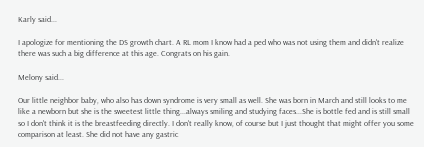Karly said...

I apologize for mentioning the DS growth chart. A RL mom I know had a ped who was not using them and didn't realize there was such a big difference at this age. Congrats on his gain.

Melony said...

Our little neighbor baby, who also has down syndrome is very small as well. She was born in March and still looks to me like a newborn but she is the sweetest little thing...always smiling and studying faces...She is bottle fed and is still small so I don't think it is the breastfeeding directly. I don't really know, of course but I just thought that might offer you some comparison at least. She did not have any gastric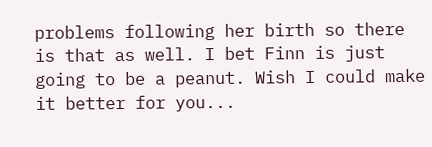problems following her birth so there is that as well. I bet Finn is just going to be a peanut. Wish I could make it better for you...